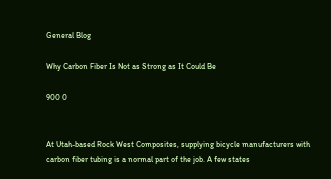General Blog

Why Carbon Fiber Is Not as Strong as It Could Be

900 0


At Utah-based Rock West Composites, supplying bicycle manufacturers with carbon fiber tubing is a normal part of the job. A few states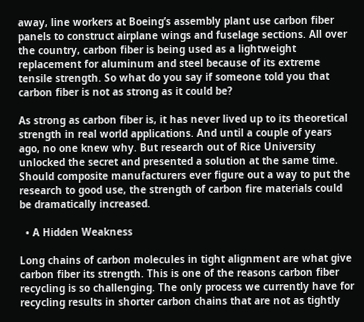away, line workers at Boeing’s assembly plant use carbon fiber panels to construct airplane wings and fuselage sections. All over the country, carbon fiber is being used as a lightweight replacement for aluminum and steel because of its extreme tensile strength. So what do you say if someone told you that carbon fiber is not as strong as it could be?

As strong as carbon fiber is, it has never lived up to its theoretical strength in real world applications. And until a couple of years ago, no one knew why. But research out of Rice University unlocked the secret and presented a solution at the same time. Should composite manufacturers ever figure out a way to put the research to good use, the strength of carbon fire materials could be dramatically increased.

  • A Hidden Weakness

Long chains of carbon molecules in tight alignment are what give carbon fiber its strength. This is one of the reasons carbon fiber recycling is so challenging. The only process we currently have for recycling results in shorter carbon chains that are not as tightly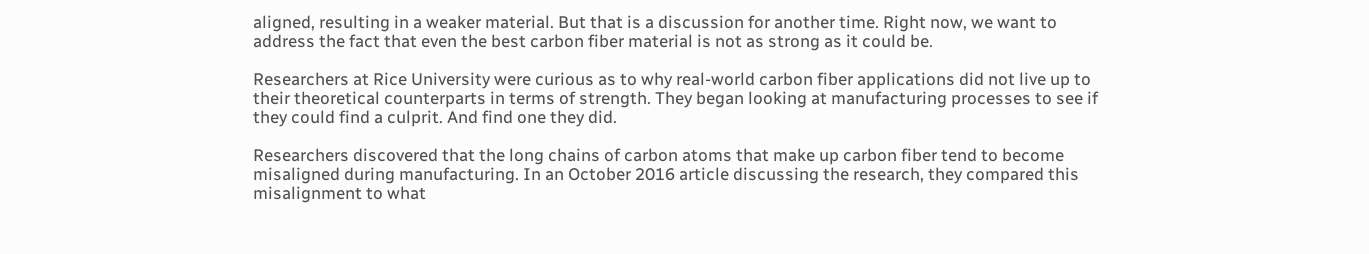aligned, resulting in a weaker material. But that is a discussion for another time. Right now, we want to address the fact that even the best carbon fiber material is not as strong as it could be.

Researchers at Rice University were curious as to why real-world carbon fiber applications did not live up to their theoretical counterparts in terms of strength. They began looking at manufacturing processes to see if they could find a culprit. And find one they did.

Researchers discovered that the long chains of carbon atoms that make up carbon fiber tend to become misaligned during manufacturing. In an October 2016 article discussing the research, they compared this misalignment to what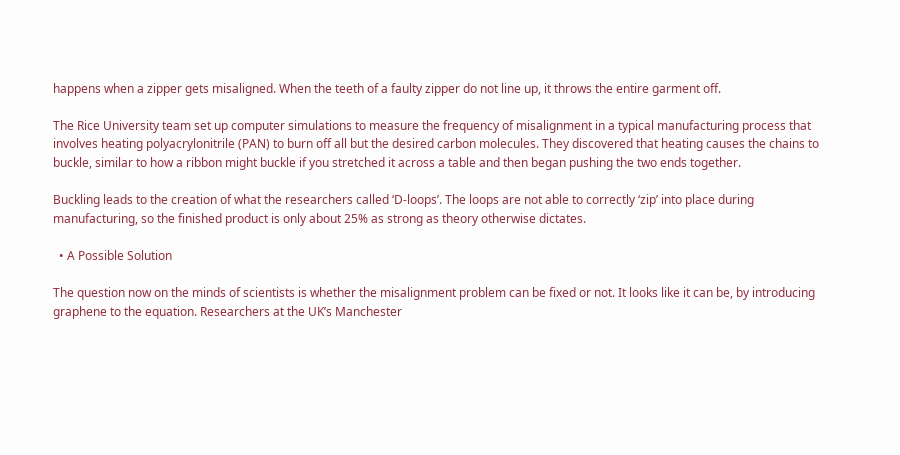happens when a zipper gets misaligned. When the teeth of a faulty zipper do not line up, it throws the entire garment off.

The Rice University team set up computer simulations to measure the frequency of misalignment in a typical manufacturing process that involves heating polyacrylonitrile (PAN) to burn off all but the desired carbon molecules. They discovered that heating causes the chains to buckle, similar to how a ribbon might buckle if you stretched it across a table and then began pushing the two ends together.

Buckling leads to the creation of what the researchers called ‘D-loops’. The loops are not able to correctly ‘zip’ into place during manufacturing, so the finished product is only about 25% as strong as theory otherwise dictates.

  • A Possible Solution

The question now on the minds of scientists is whether the misalignment problem can be fixed or not. It looks like it can be, by introducing graphene to the equation. Researchers at the UK’s Manchester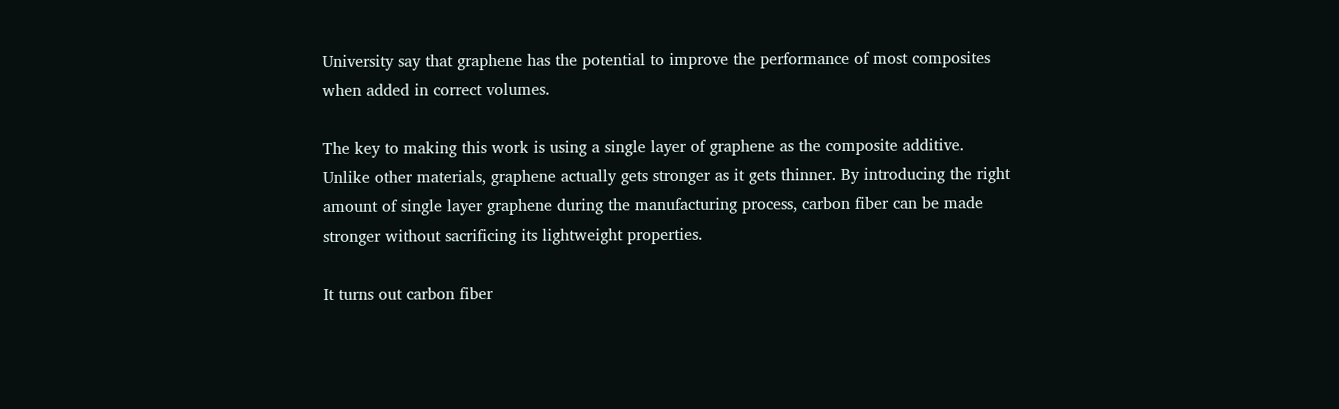University say that graphene has the potential to improve the performance of most composites when added in correct volumes.

The key to making this work is using a single layer of graphene as the composite additive. Unlike other materials, graphene actually gets stronger as it gets thinner. By introducing the right amount of single layer graphene during the manufacturing process, carbon fiber can be made stronger without sacrificing its lightweight properties.

It turns out carbon fiber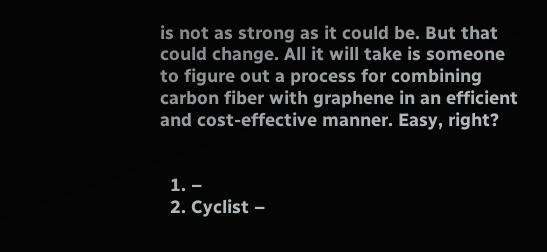is not as strong as it could be. But that could change. All it will take is someone to figure out a process for combining carbon fiber with graphene in an efficient and cost-effective manner. Easy, right?


  1. –
  2. Cyclist –